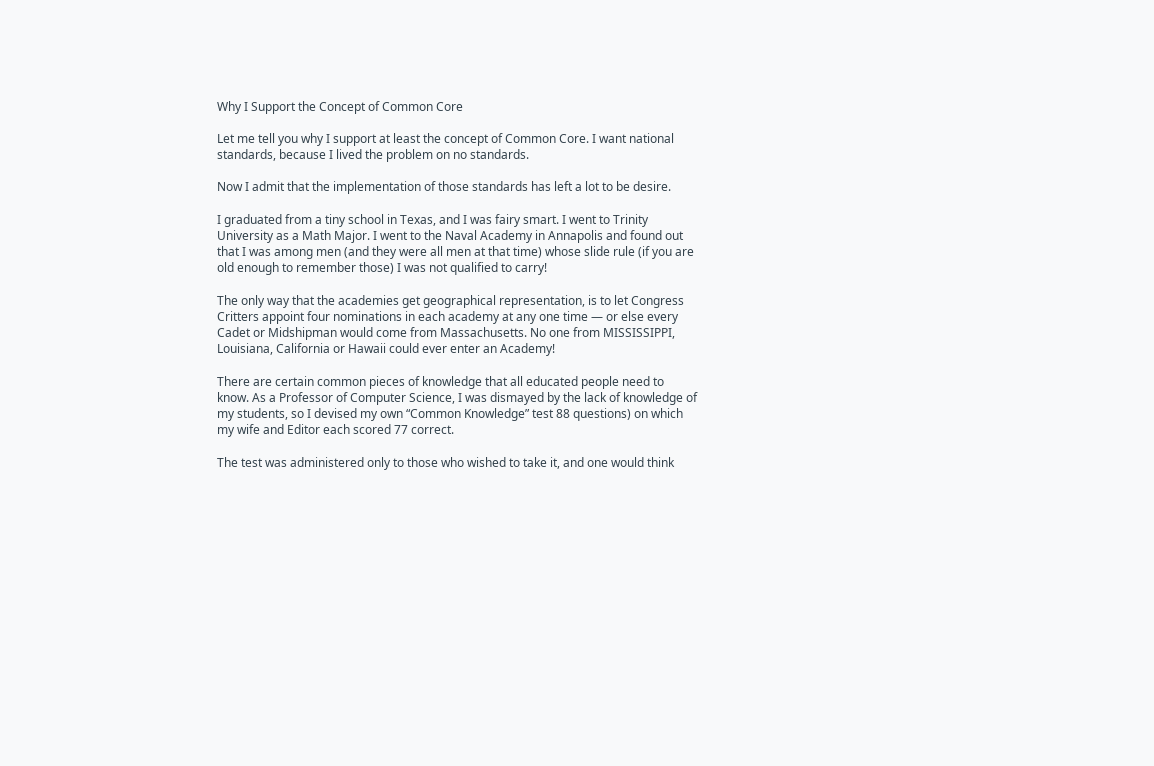Why I Support the Concept of Common Core

Let me tell you why I support at least the concept of Common Core. I want national standards, because I lived the problem on no standards.

Now I admit that the implementation of those standards has left a lot to be desire.

I graduated from a tiny school in Texas, and I was fairy smart. I went to Trinity University as a Math Major. I went to the Naval Academy in Annapolis and found out that I was among men (and they were all men at that time) whose slide rule (if you are old enough to remember those) I was not qualified to carry!

The only way that the academies get geographical representation, is to let Congress Critters appoint four nominations in each academy at any one time — or else every Cadet or Midshipman would come from Massachusetts. No one from MISSISSIPPI, Louisiana, California or Hawaii could ever enter an Academy!

There are certain common pieces of knowledge that all educated people need to know. As a Professor of Computer Science, I was dismayed by the lack of knowledge of my students, so I devised my own “Common Knowledge” test 88 questions) on which my wife and Editor each scored 77 correct.

The test was administered only to those who wished to take it, and one would think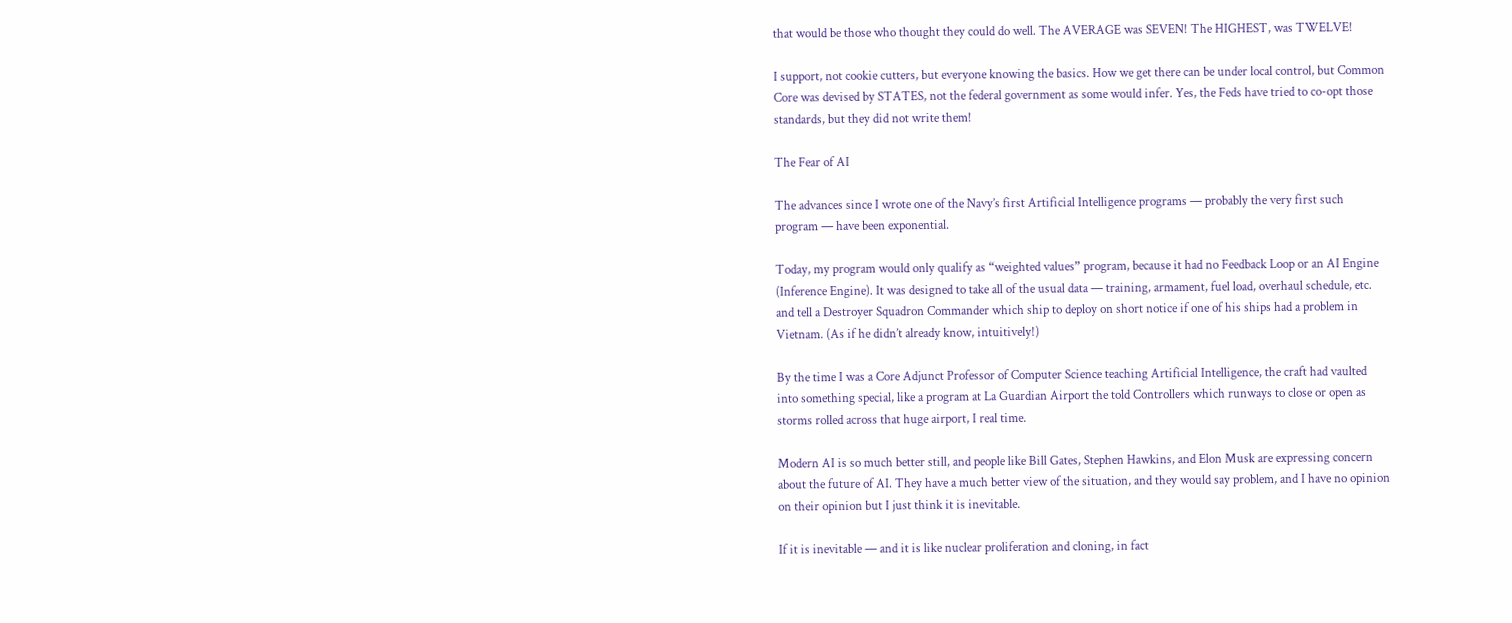that would be those who thought they could do well. The AVERAGE was SEVEN! The HIGHEST, was TWELVE!

I support, not cookie cutters, but everyone knowing the basics. How we get there can be under local control, but Common Core was devised by STATES, not the federal government as some would infer. Yes, the Feds have tried to co-opt those standards, but they did not write them!

The Fear of AI

The advances since I wrote one of the Navy’s first Artificial Intelligence programs — probably the very first such program — have been exponential.

Today, my program would only qualify as “weighted values” program, because it had no Feedback Loop or an AI Engine (Inference Engine). It was designed to take all of the usual data — training, armament, fuel load, overhaul schedule, etc. and tell a Destroyer Squadron Commander which ship to deploy on short notice if one of his ships had a problem in Vietnam. (As if he didn’t already know, intuitively!)

By the time I was a Core Adjunct Professor of Computer Science teaching Artificial Intelligence, the craft had vaulted into something special, like a program at La Guardian Airport the told Controllers which runways to close or open as storms rolled across that huge airport, I real time.

Modern AI is so much better still, and people like Bill Gates, Stephen Hawkins, and Elon Musk are expressing concern about the future of AI. They have a much better view of the situation, and they would say problem, and I have no opinion on their opinion but I just think it is inevitable.

If it is inevitable — and it is like nuclear proliferation and cloning, in fact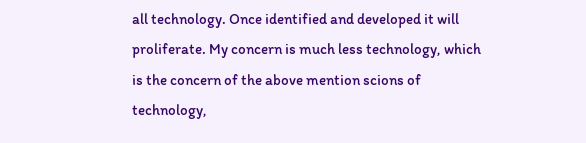all technology. Once identified and developed it will proliferate. My concern is much less technology, which is the concern of the above mention scions of technology,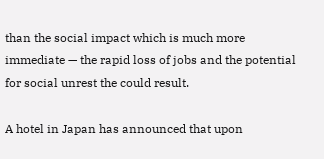than the social impact which is much more immediate — the rapid loss of jobs and the potential for social unrest the could result.

A hotel in Japan has announced that upon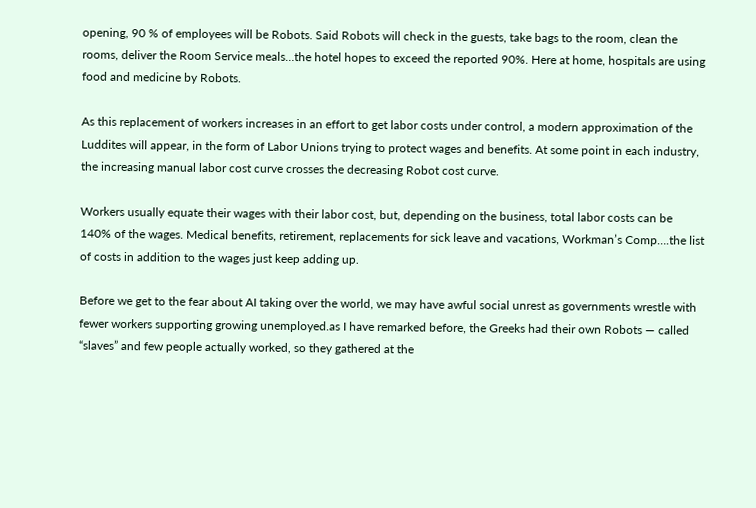opening, 90 % of employees will be Robots. Said Robots will check in the guests, take bags to the room, clean the rooms, deliver the Room Service meals…the hotel hopes to exceed the reported 90%. Here at home, hospitals are using food and medicine by Robots.

As this replacement of workers increases in an effort to get labor costs under control, a modern approximation of the Luddites will appear, in the form of Labor Unions trying to protect wages and benefits. At some point in each industry, the increasing manual labor cost curve crosses the decreasing Robot cost curve.

Workers usually equate their wages with their labor cost, but, depending on the business, total labor costs can be 140% of the wages. Medical benefits, retirement, replacements for sick leave and vacations, Workman’s Comp….the list of costs in addition to the wages just keep adding up.

Before we get to the fear about AI taking over the world, we may have awful social unrest as governments wrestle with fewer workers supporting growing unemployed.as I have remarked before, the Greeks had their own Robots — called “slaves” and few people actually worked, so they gathered at the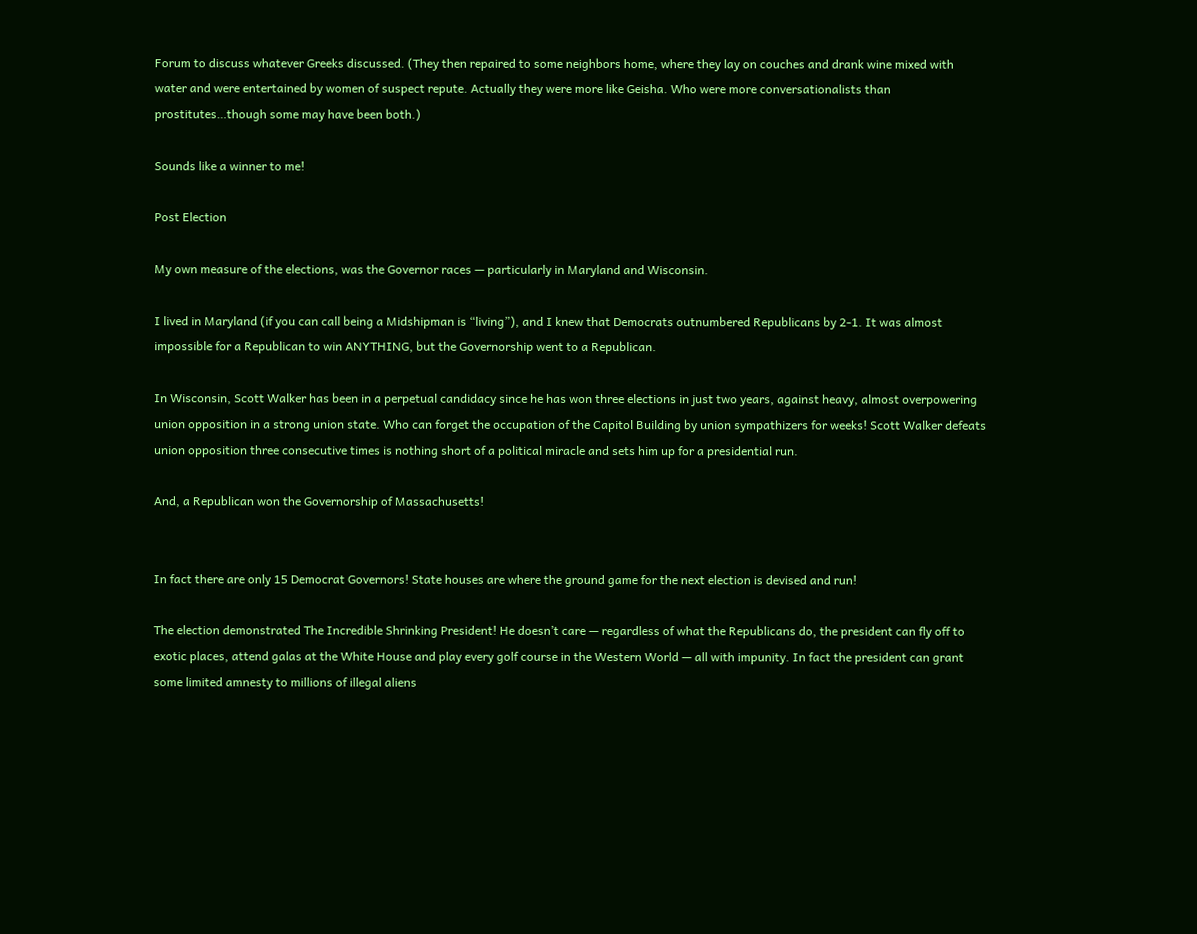Forum to discuss whatever Greeks discussed. (They then repaired to some neighbors home, where they lay on couches and drank wine mixed with water and were entertained by women of suspect repute. Actually they were more like Geisha. Who were more conversationalists than prostitutes…though some may have been both.)

Sounds like a winner to me!

Post Election

My own measure of the elections, was the Governor races — particularly in Maryland and Wisconsin.

I lived in Maryland (if you can call being a Midshipman is “living”), and I knew that Democrats outnumbered Republicans by 2-1. It was almost impossible for a Republican to win ANYTHING, but the Governorship went to a Republican.

In Wisconsin, Scott Walker has been in a perpetual candidacy since he has won three elections in just two years, against heavy, almost overpowering union opposition in a strong union state. Who can forget the occupation of the Capitol Building by union sympathizers for weeks! Scott Walker defeats union opposition three consecutive times is nothing short of a political miracle and sets him up for a presidential run.

And, a Republican won the Governorship of Massachusetts!


In fact there are only 15 Democrat Governors! State houses are where the ground game for the next election is devised and run!

The election demonstrated The Incredible Shrinking President! He doesn’t care — regardless of what the Republicans do, the president can fly off to exotic places, attend galas at the White House and play every golf course in the Western World — all with impunity. In fact the president can grant  some limited amnesty to millions of illegal aliens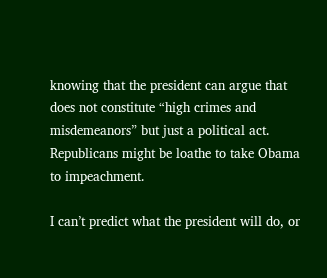knowing that the president can argue that does not constitute “high crimes and misdemeanors” but just a political act. Republicans might be loathe to take Obama to impeachment.

I can’t predict what the president will do, or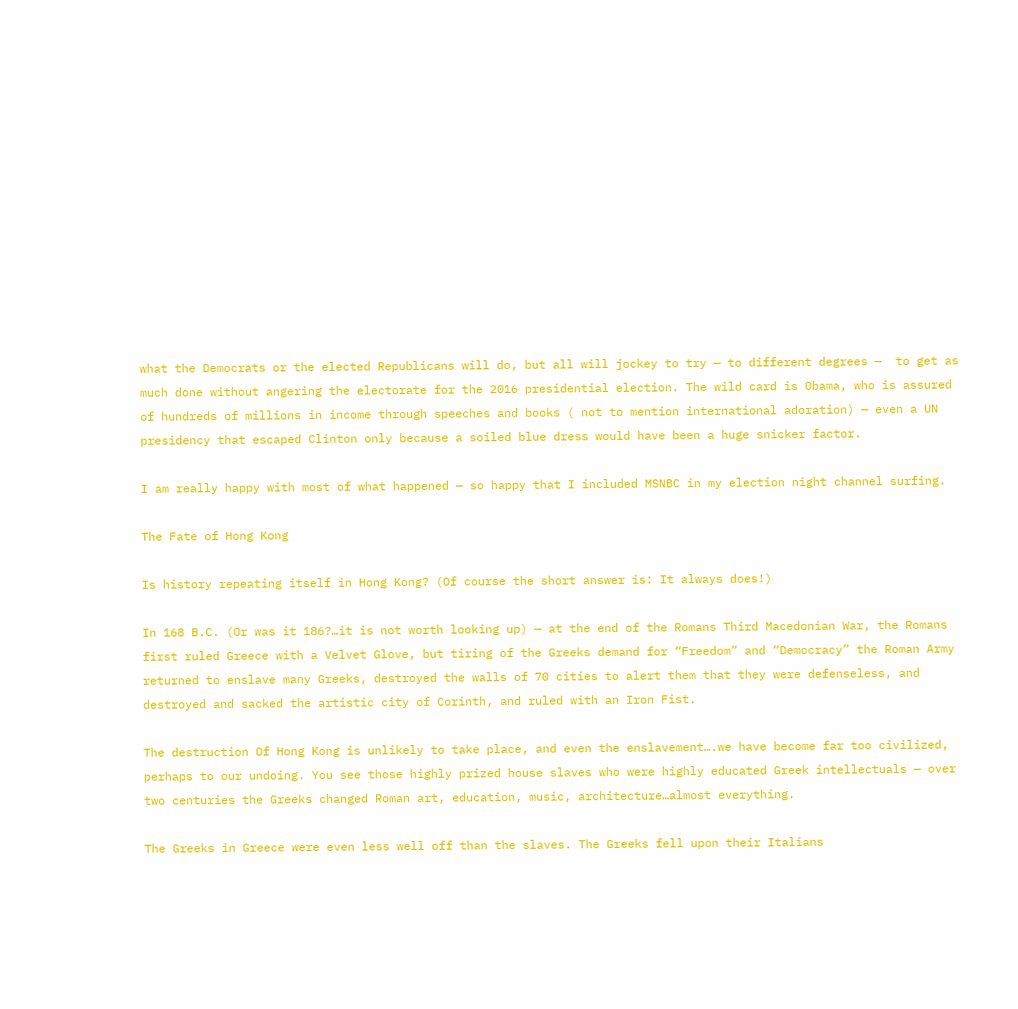what the Democrats or the elected Republicans will do, but all will jockey to try — to different degrees —  to get as much done without angering the electorate for the 2016 presidential election. The wild card is Obama, who is assured of hundreds of millions in income through speeches and books ( not to mention international adoration) — even a UN presidency that escaped Clinton only because a soiled blue dress would have been a huge snicker factor.

I am really happy with most of what happened — so happy that I included MSNBC in my election night channel surfing.

The Fate of Hong Kong

Is history repeating itself in Hong Kong? (Of course the short answer is: It always does!)

In 168 B.C. (Or was it 186?…it is not worth looking up) — at the end of the Romans Third Macedonian War, the Romans first ruled Greece with a Velvet Glove, but tiring of the Greeks demand for “Freedom” and “Democracy” the Roman Army returned to enslave many Greeks, destroyed the walls of 70 cities to alert them that they were defenseless, and destroyed and sacked the artistic city of Corinth, and ruled with an Iron Fist.

The destruction Of Hong Kong is unlikely to take place, and even the enslavement….we have become far too civilized, perhaps to our undoing. You see those highly prized house slaves who were highly educated Greek intellectuals — over two centuries the Greeks changed Roman art, education, music, architecture…almost everything.

The Greeks in Greece were even less well off than the slaves. The Greeks fell upon their Italians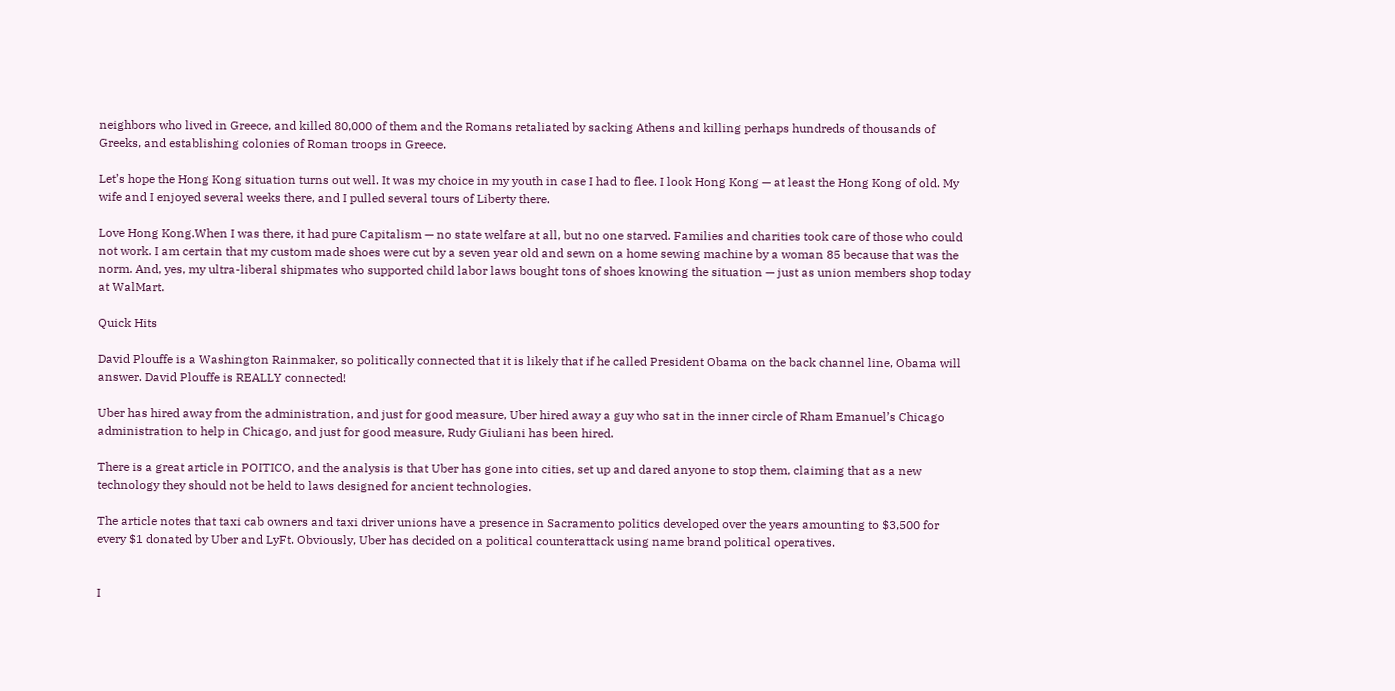neighbors who lived in Greece, and killed 80,000 of them and the Romans retaliated by sacking Athens and killing perhaps hundreds of thousands of Greeks, and establishing colonies of Roman troops in Greece.

Let’s hope the Hong Kong situation turns out well. It was my choice in my youth in case I had to flee. I look Hong Kong — at least the Hong Kong of old. My wife and I enjoyed several weeks there, and I pulled several tours of Liberty there.

Love Hong Kong.When I was there, it had pure Capitalism — no state welfare at all, but no one starved. Families and charities took care of those who could not work. I am certain that my custom made shoes were cut by a seven year old and sewn on a home sewing machine by a woman 85 because that was the norm. And, yes, my ultra-liberal shipmates who supported child labor laws bought tons of shoes knowing the situation — just as union members shop today at WalMart.

Quick Hits

David Plouffe is a Washington Rainmaker, so politically connected that it is likely that if he called President Obama on the back channel line, Obama will answer. David Plouffe is REALLY connected!

Uber has hired away from the administration, and just for good measure, Uber hired away a guy who sat in the inner circle of Rham Emanuel’s Chicago administration to help in Chicago, and just for good measure, Rudy Giuliani has been hired.

There is a great article in POITICO, and the analysis is that Uber has gone into cities, set up and dared anyone to stop them, claiming that as a new technology they should not be held to laws designed for ancient technologies.

The article notes that taxi cab owners and taxi driver unions have a presence in Sacramento politics developed over the years amounting to $3,500 for every $1 donated by Uber and LyFt. Obviously, Uber has decided on a political counterattack using name brand political operatives.


I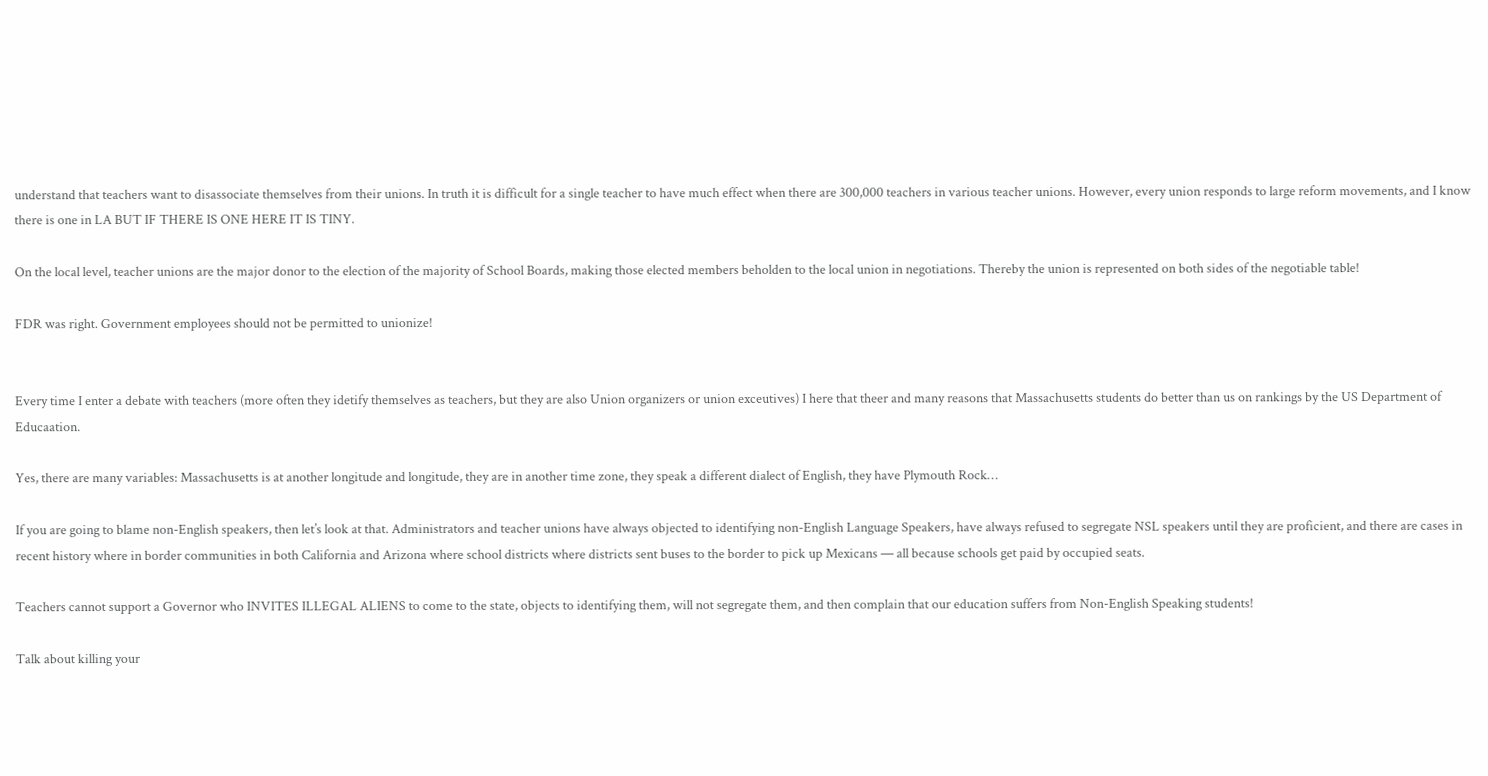understand that teachers want to disassociate themselves from their unions. In truth it is difficult for a single teacher to have much effect when there are 300,000 teachers in various teacher unions. However, every union responds to large reform movements, and I know there is one in LA BUT IF THERE IS ONE HERE IT IS TINY.

On the local level, teacher unions are the major donor to the election of the majority of School Boards, making those elected members beholden to the local union in negotiations. Thereby the union is represented on both sides of the negotiable table!

FDR was right. Government employees should not be permitted to unionize!


Every time I enter a debate with teachers (more often they idetify themselves as teachers, but they are also Union organizers or union exceutives) I here that theer and many reasons that Massachusetts students do better than us on rankings by the US Department of Educaation.

Yes, there are many variables: Massachusetts is at another longitude and longitude, they are in another time zone, they speak a different dialect of English, they have Plymouth Rock…

If you are going to blame non-English speakers, then let’s look at that. Administrators and teacher unions have always objected to identifying non-English Language Speakers, have always refused to segregate NSL speakers until they are proficient, and there are cases in recent history where in border communities in both California and Arizona where school districts where districts sent buses to the border to pick up Mexicans — all because schools get paid by occupied seats.

Teachers cannot support a Governor who INVITES ILLEGAL ALIENS to come to the state, objects to identifying them, will not segregate them, and then complain that our education suffers from Non-English Speaking students!

Talk about killing your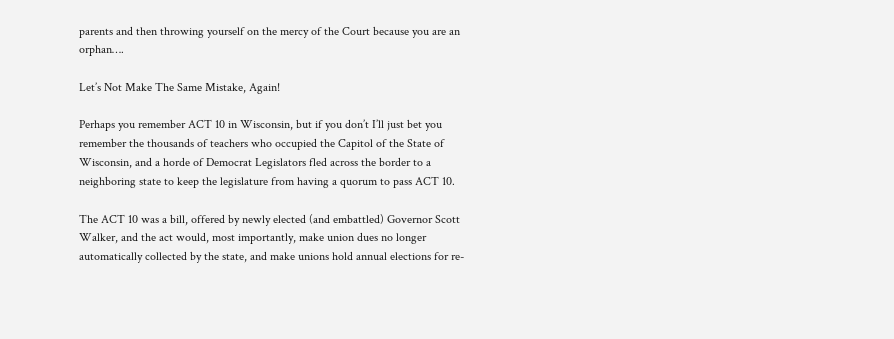parents and then throwing yourself on the mercy of the Court because you are an orphan….

Let’s Not Make The Same Mistake, Again!

Perhaps you remember ACT 10 in Wisconsin, but if you don’t I’ll just bet you remember the thousands of teachers who occupied the Capitol of the State of Wisconsin, and a horde of Democrat Legislators fled across the border to a neighboring state to keep the legislature from having a quorum to pass ACT 10.

The ACT 10 was a bill, offered by newly elected (and embattled) Governor Scott Walker, and the act would, most importantly, make union dues no longer automatically collected by the state, and make unions hold annual elections for re-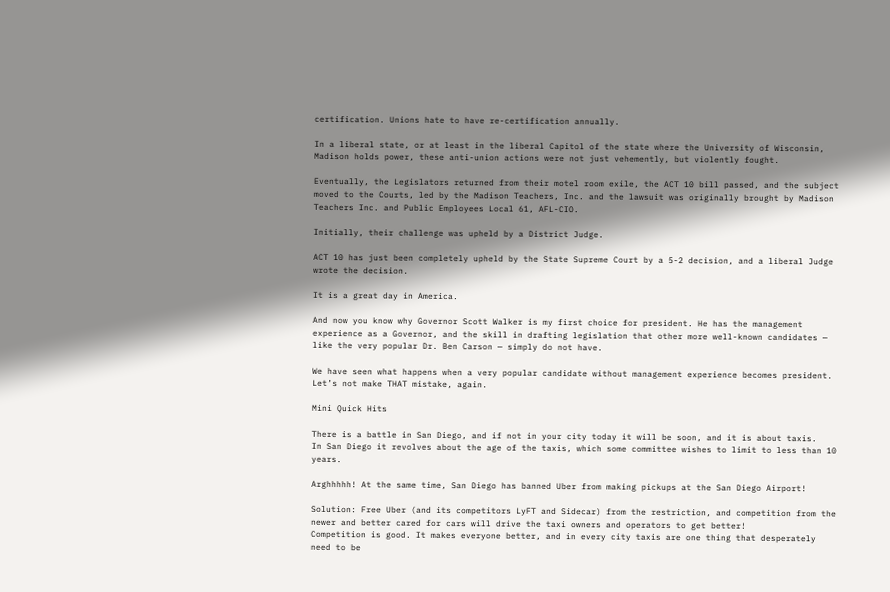certification. Unions hate to have re-certification annually.

In a liberal state, or at least in the liberal Capitol of the state where the University of Wisconsin, Madison holds power, these anti-union actions were not just vehemently, but violently fought.

Eventually, the Legislators returned from their motel room exile, the ACT 10 bill passed, and the subject moved to the Courts, led by the Madison Teachers, Inc. and the lawsuit was originally brought by Madison Teachers Inc. and Public Employees Local 61, AFL-CIO.

Initially, their challenge was upheld by a District Judge.

ACT 10 has just been completely upheld by the State Supreme Court by a 5-2 decision, and a liberal Judge wrote the decision.

It is a great day in America.

And now you know why Governor Scott Walker is my first choice for president. He has the management experience as a Governor, and the skill in drafting legislation that other more well-known candidates — like the very popular Dr. Ben Carson — simply do not have.

We have seen what happens when a very popular candidate without management experience becomes president. Let’s not make THAT mistake, again.

Mini Quick Hits

There is a battle in San Diego, and if not in your city today it will be soon, and it is about taxis.
In San Diego it revolves about the age of the taxis, which some committee wishes to limit to less than 10 years.

Arghhhhh! At the same time, San Diego has banned Uber from making pickups at the San Diego Airport!

Solution: Free Uber (and its competitors LyFT and Sidecar) from the restriction, and competition from the newer and better cared for cars will drive the taxi owners and operators to get better!
Competition is good. It makes everyone better, and in every city taxis are one thing that desperately need to be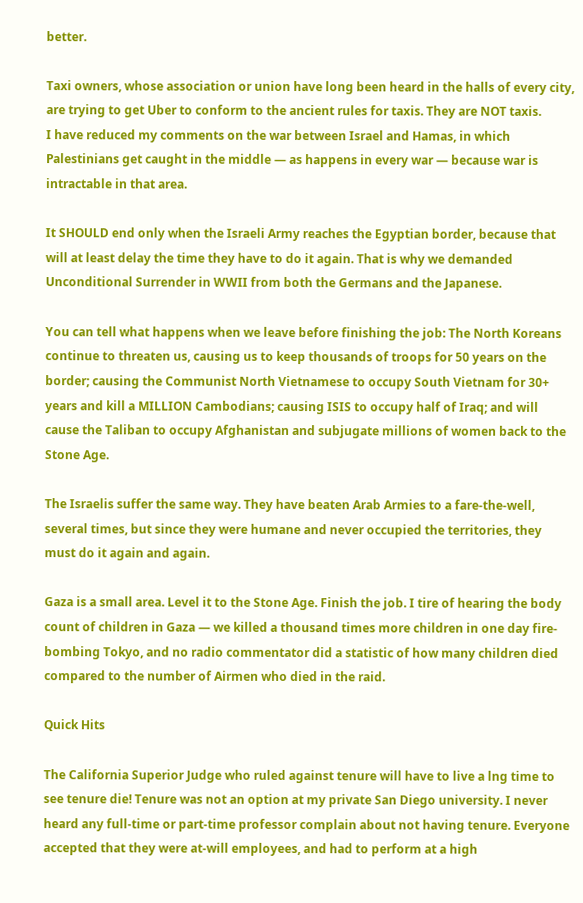better.

Taxi owners, whose association or union have long been heard in the halls of every city, are trying to get Uber to conform to the ancient rules for taxis. They are NOT taxis.
I have reduced my comments on the war between Israel and Hamas, in which Palestinians get caught in the middle — as happens in every war — because war is intractable in that area.

It SHOULD end only when the Israeli Army reaches the Egyptian border, because that will at least delay the time they have to do it again. That is why we demanded Unconditional Surrender in WWII from both the Germans and the Japanese.

You can tell what happens when we leave before finishing the job: The North Koreans continue to threaten us, causing us to keep thousands of troops for 50 years on the border; causing the Communist North Vietnamese to occupy South Vietnam for 30+ years and kill a MILLION Cambodians; causing ISIS to occupy half of Iraq; and will cause the Taliban to occupy Afghanistan and subjugate millions of women back to the Stone Age.

The Israelis suffer the same way. They have beaten Arab Armies to a fare-the-well, several times, but since they were humane and never occupied the territories, they must do it again and again.

Gaza is a small area. Level it to the Stone Age. Finish the job. I tire of hearing the body count of children in Gaza — we killed a thousand times more children in one day fire-bombing Tokyo, and no radio commentator did a statistic of how many children died compared to the number of Airmen who died in the raid.

Quick Hits

The California Superior Judge who ruled against tenure will have to live a lng time to see tenure die! Tenure was not an option at my private San Diego university. I never heard any full-time or part-time professor complain about not having tenure. Everyone accepted that they were at-will employees, and had to perform at a high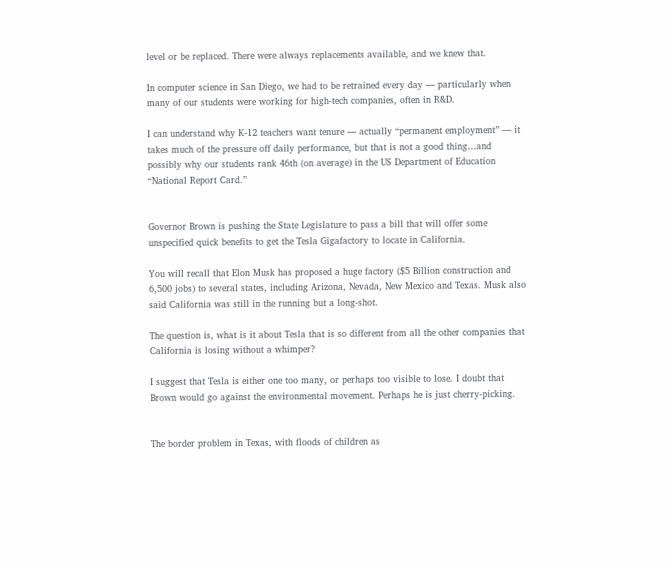level or be replaced. There were always replacements available, and we knew that.

In computer science in San Diego, we had to be retrained every day — particularly when many of our students were working for high-tech companies, often in R&D.

I can understand why K-12 teachers want tenure — actually “permanent employment” — it takes much of the pressure off daily performance, but that is not a good thing…and possibly why our students rank 46th (on average) in the US Department of Education “National Report Card.”


Governor Brown is pushing the State Legislature to pass a bill that will offer some unspecified quick benefits to get the Tesla Gigafactory to locate in California.

You will recall that Elon Musk has proposed a huge factory ($5 Billion construction and 6,500 jobs) to several states, including Arizona, Nevada, New Mexico and Texas. Musk also said California was still in the running but a long-shot.

The question is, what is it about Tesla that is so different from all the other companies that California is losing without a whimper?

I suggest that Tesla is either one too many, or perhaps too visible to lose. I doubt that Brown would go against the environmental movement. Perhaps he is just cherry-picking.


The border problem in Texas, with floods of children as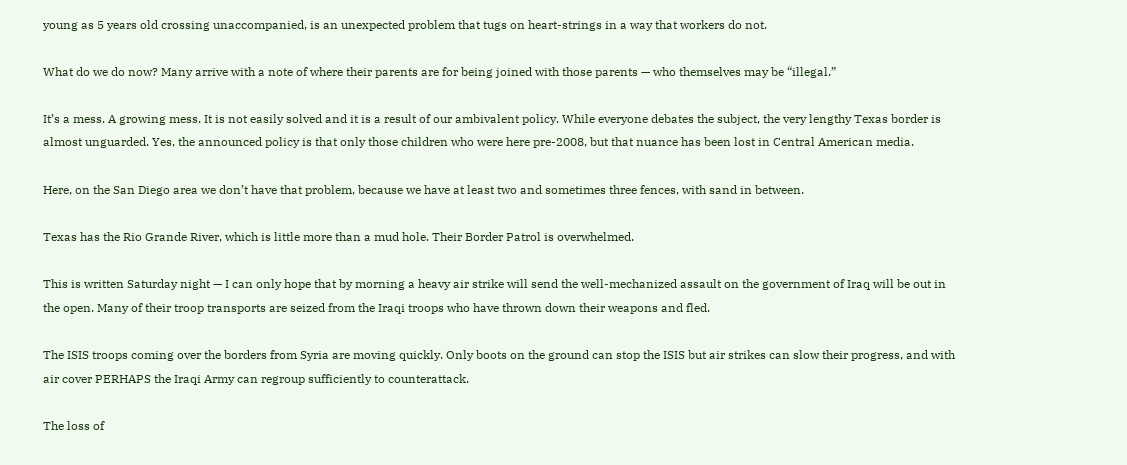young as 5 years old crossing unaccompanied, is an unexpected problem that tugs on heart-strings in a way that workers do not.

What do we do now? Many arrive with a note of where their parents are for being joined with those parents — who themselves may be “illegal.”

It’s a mess. A growing mess. It is not easily solved and it is a result of our ambivalent policy. While everyone debates the subject, the very lengthy Texas border is almost unguarded. Yes, the announced policy is that only those children who were here pre-2008, but that nuance has been lost in Central American media.

Here, on the San Diego area we don’t have that problem, because we have at least two and sometimes three fences, with sand in between.

Texas has the Rio Grande River, which is little more than a mud hole. Their Border Patrol is overwhelmed.

This is written Saturday night — I can only hope that by morning a heavy air strike will send the well-mechanized assault on the government of Iraq will be out in the open. Many of their troop transports are seized from the Iraqi troops who have thrown down their weapons and fled.

The ISIS troops coming over the borders from Syria are moving quickly. Only boots on the ground can stop the ISIS but air strikes can slow their progress, and with air cover PERHAPS the Iraqi Army can regroup sufficiently to counterattack.

The loss of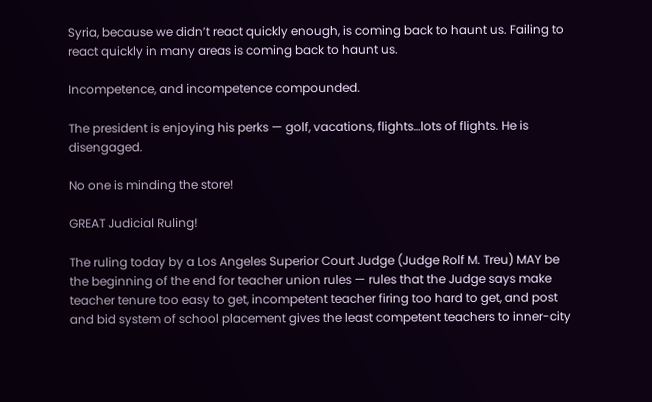Syria, because we didn’t react quickly enough, is coming back to haunt us. Failing to react quickly in many areas is coming back to haunt us.

Incompetence, and incompetence compounded.

The president is enjoying his perks — golf, vacations, flights…lots of flights. He is disengaged.

No one is minding the store!

GREAT Judicial Ruling!

The ruling today by a Los Angeles Superior Court Judge (Judge Rolf M. Treu) MAY be the beginning of the end for teacher union rules — rules that the Judge says make teacher tenure too easy to get, incompetent teacher firing too hard to get, and post and bid system of school placement gives the least competent teachers to inner-city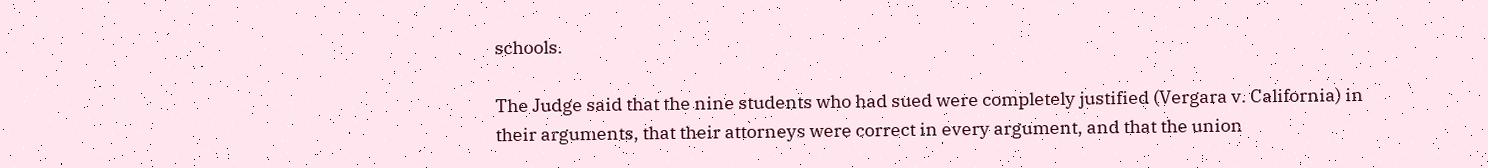schools.

The Judge said that the nine students who had sued were completely justified (Vergara v. California) in their arguments, that their attorneys were correct in every argument, and that the union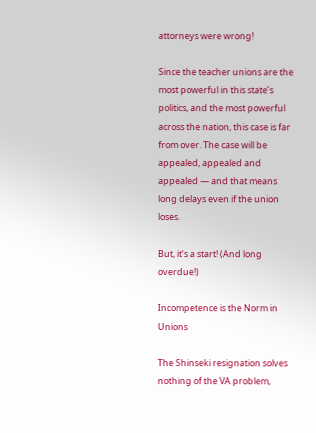attorneys were wrong!

Since the teacher unions are the most powerful in this state’s politics, and the most powerful across the nation, this case is far from over. The case will be appealed, appealed and appealed — and that means long delays even if the union loses.

But, it’s a start! (And long overdue!)

Incompetence is the Norm in Unions

The Shinseki resignation solves nothing of the VA problem,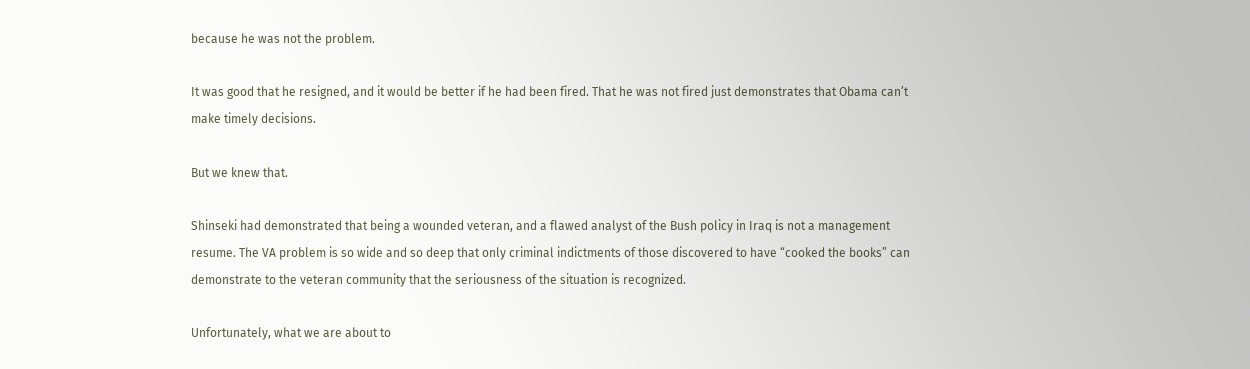because he was not the problem.

It was good that he resigned, and it would be better if he had been fired. That he was not fired just demonstrates that Obama can’t make timely decisions.

But we knew that.

Shinseki had demonstrated that being a wounded veteran, and a flawed analyst of the Bush policy in Iraq is not a management resume. The VA problem is so wide and so deep that only criminal indictments of those discovered to have “cooked the books” can demonstrate to the veteran community that the seriousness of the situation is recognized.

Unfortunately, what we are about to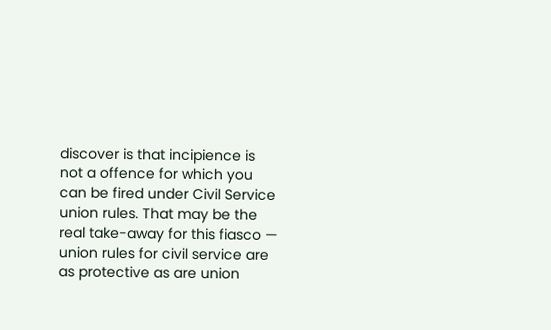discover is that incipience is not a offence for which you can be fired under Civil Service union rules. That may be the real take-away for this fiasco — union rules for civil service are as protective as are union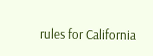rules for California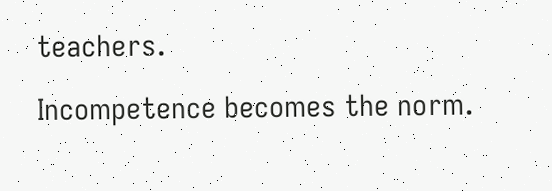teachers.

Incompetence becomes the norm.